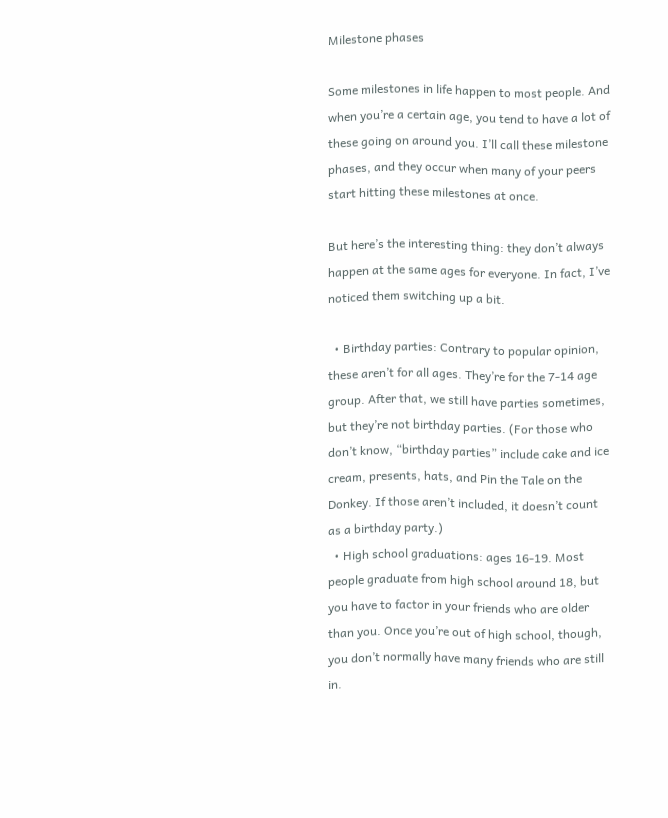Milestone phases

Some milestones in life happen to most people. And when you’re a certain age, you tend to have a lot of these going on around you. I’ll call these milestone phases, and they occur when many of your peers start hitting these milestones at once.

But here’s the interesting thing: they don’t always happen at the same ages for everyone. In fact, I’ve noticed them switching up a bit.

  • Birthday parties: Contrary to popular opinion, these aren’t for all ages. They’re for the 7-14 age group. After that, we still have parties sometimes, but they’re not birthday parties. (For those who don’t know, “birthday parties” include cake and ice cream, presents, hats, and Pin the Tale on the Donkey. If those aren’t included, it doesn’t count as a birthday party.)
  • High school graduations: ages 16-19. Most people graduate from high school around 18, but you have to factor in your friends who are older than you. Once you’re out of high school, though, you don’t normally have many friends who are still in.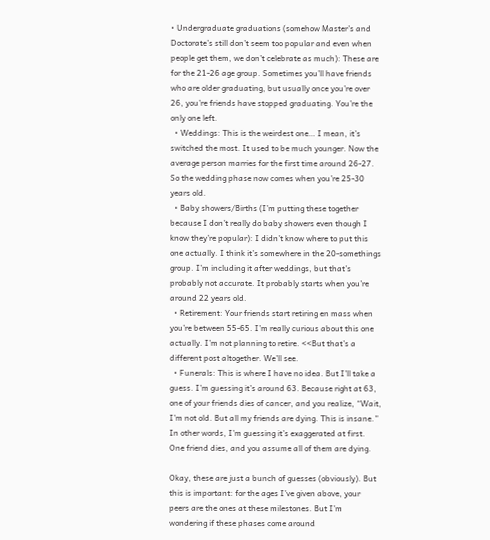• Undergraduate graduations (somehow Master’s and Doctorate’s still don’t seem too popular and even when people get them, we don’t celebrate as much): These are for the 21-26 age group. Sometimes you’ll have friends who are older graduating, but usually once you’re over 26, you’re friends have stopped graduating. You’re the only one left.
  • Weddings: This is the weirdest one… I mean, it’s switched the most. It used to be much younger. Now the average person marries for the first time around 26-27. So the wedding phase now comes when you’re 25-30 years old.
  • Baby showers/Births (I’m putting these together because I don’t really do baby showers even though I know they’re popular): I didn’t know where to put this one actually. I think it’s somewhere in the 20-somethings group. I’m including it after weddings, but that’s probably not accurate. It probably starts when you’re around 22 years old.
  • Retirement: Your friends start retiring en mass when you’re between 55-65. I’m really curious about this one actually. I’m not planning to retire. <<But that’s a different post altogether. We’ll see.
  • Funerals: This is where I have no idea. But I’ll take a guess. I’m guessing it’s around 63. Because right at 63, one of your friends dies of cancer, and you realize, “Wait, I’m not old. But all my friends are dying. This is insane.” In other words, I’m guessing it’s exaggerated at first. One friend dies, and you assume all of them are dying.

Okay, these are just a bunch of guesses (obviously). But this is important: for the ages I’ve given above, your peers are the ones at these milestones. But I’m wondering if these phases come around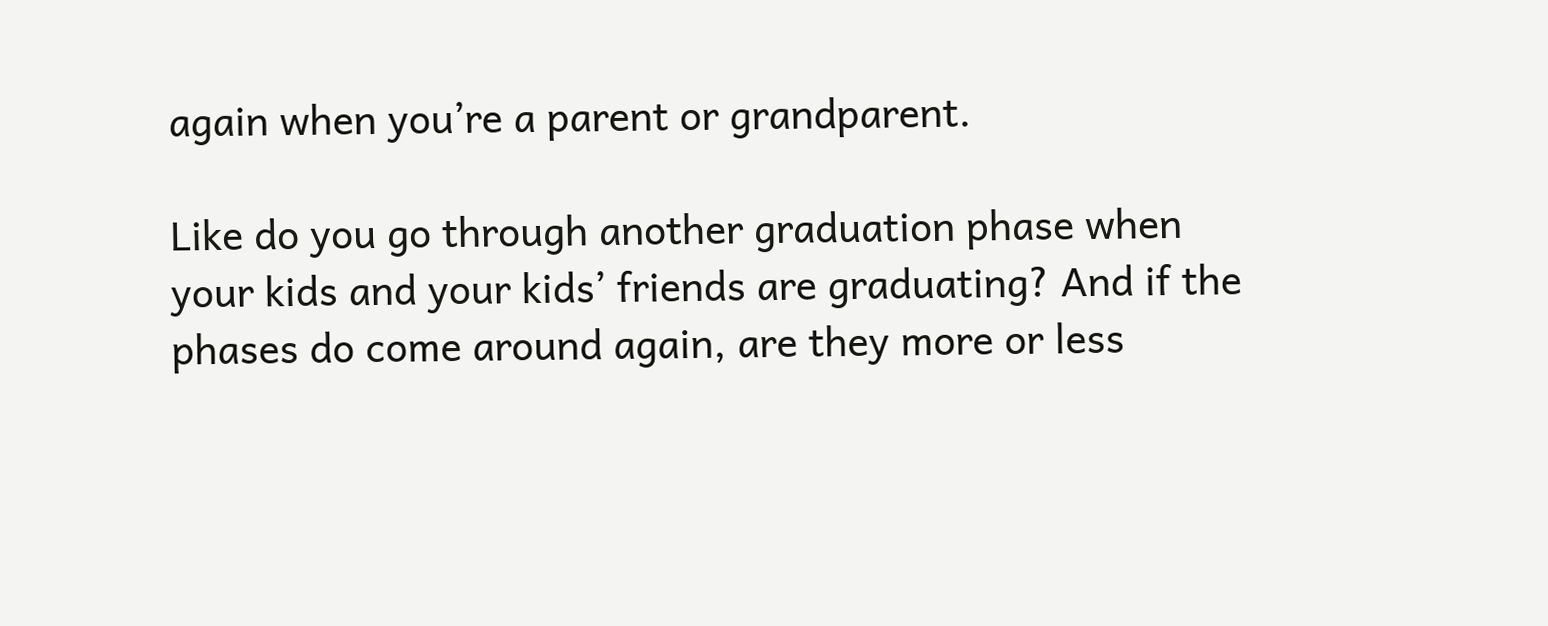again when you’re a parent or grandparent.

Like do you go through another graduation phase when your kids and your kids’ friends are graduating? And if the phases do come around again, are they more or less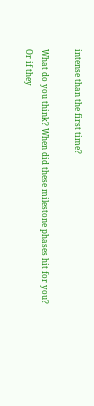intense than the first time?

What do you think? When did these milestone phases hit for you? Or if they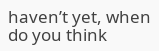haven’t yet, when do you think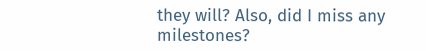they will? Also, did I miss any milestones?